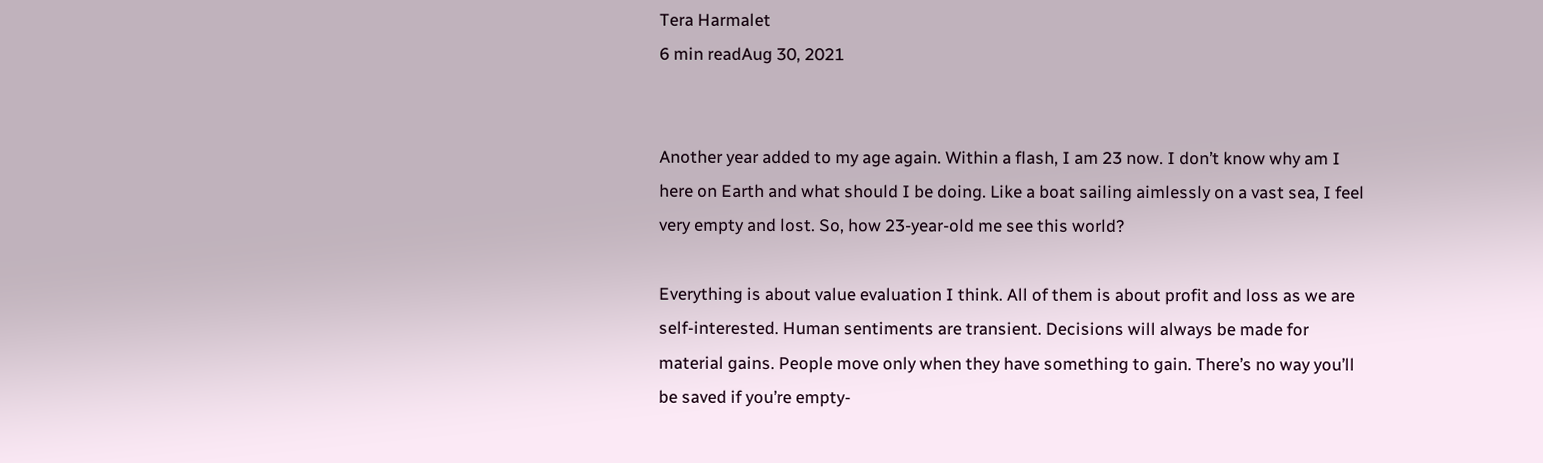Tera Harmalet
6 min readAug 30, 2021


Another year added to my age again. Within a flash, I am 23 now. I don’t know why am I here on Earth and what should I be doing. Like a boat sailing aimlessly on a vast sea, I feel very empty and lost. So, how 23-year-old me see this world?

Everything is about value evaluation I think. All of them is about profit and loss as we are self-interested. Human sentiments are transient. Decisions will always be made for material gains. People move only when they have something to gain. There’s no way you’ll be saved if you’re empty-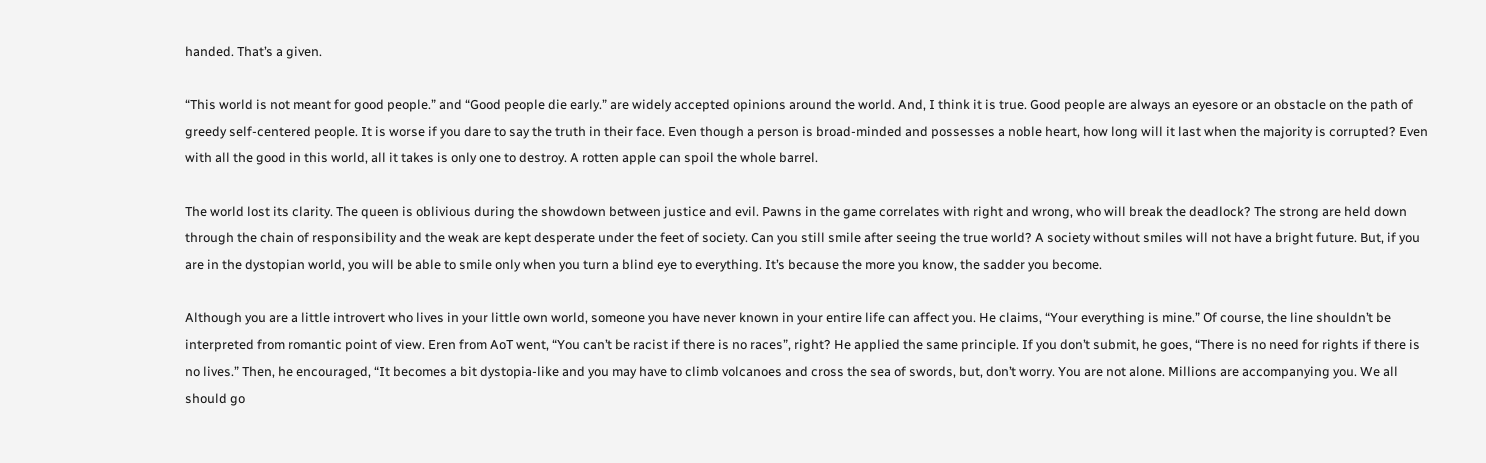handed. That’s a given.

“This world is not meant for good people.” and “Good people die early.” are widely accepted opinions around the world. And, I think it is true. Good people are always an eyesore or an obstacle on the path of greedy self-centered people. It is worse if you dare to say the truth in their face. Even though a person is broad-minded and possesses a noble heart, how long will it last when the majority is corrupted? Even with all the good in this world, all it takes is only one to destroy. A rotten apple can spoil the whole barrel.

The world lost its clarity. The queen is oblivious during the showdown between justice and evil. Pawns in the game correlates with right and wrong, who will break the deadlock? The strong are held down through the chain of responsibility and the weak are kept desperate under the feet of society. Can you still smile after seeing the true world? A society without smiles will not have a bright future. But, if you are in the dystopian world, you will be able to smile only when you turn a blind eye to everything. It’s because the more you know, the sadder you become.

Although you are a little introvert who lives in your little own world, someone you have never known in your entire life can affect you. He claims, “Your everything is mine.” Of course, the line shouldn’t be interpreted from romantic point of view. Eren from AoT went, “You can’t be racist if there is no races”, right? He applied the same principle. If you don’t submit, he goes, “There is no need for rights if there is no lives.” Then, he encouraged, “It becomes a bit dystopia-like and you may have to climb volcanoes and cross the sea of swords, but, don’t worry. You are not alone. Millions are accompanying you. We all should go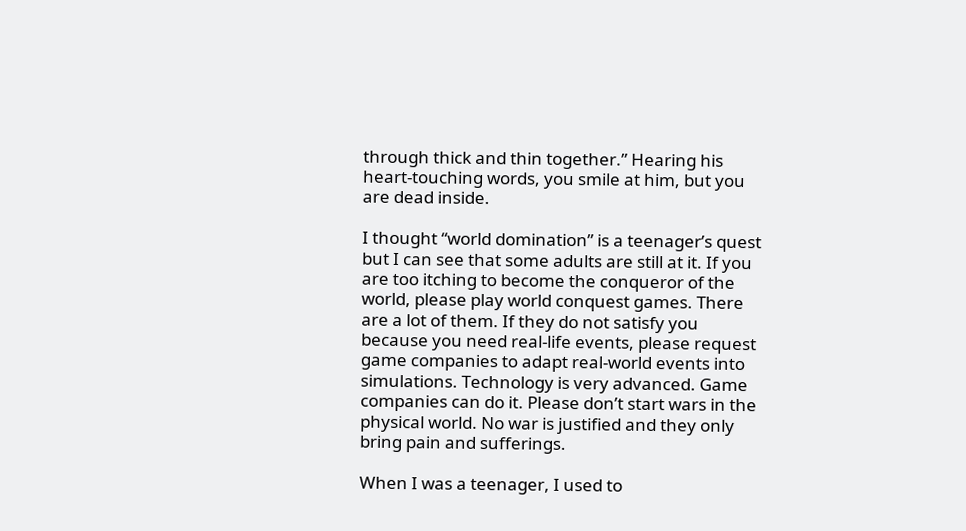through thick and thin together.” Hearing his heart-touching words, you smile at him, but you are dead inside.

I thought “world domination” is a teenager’s quest but I can see that some adults are still at it. If you are too itching to become the conqueror of the world, please play world conquest games. There are a lot of them. If they do not satisfy you because you need real-life events, please request game companies to adapt real-world events into simulations. Technology is very advanced. Game companies can do it. Please don’t start wars in the physical world. No war is justified and they only bring pain and sufferings.

When I was a teenager, I used to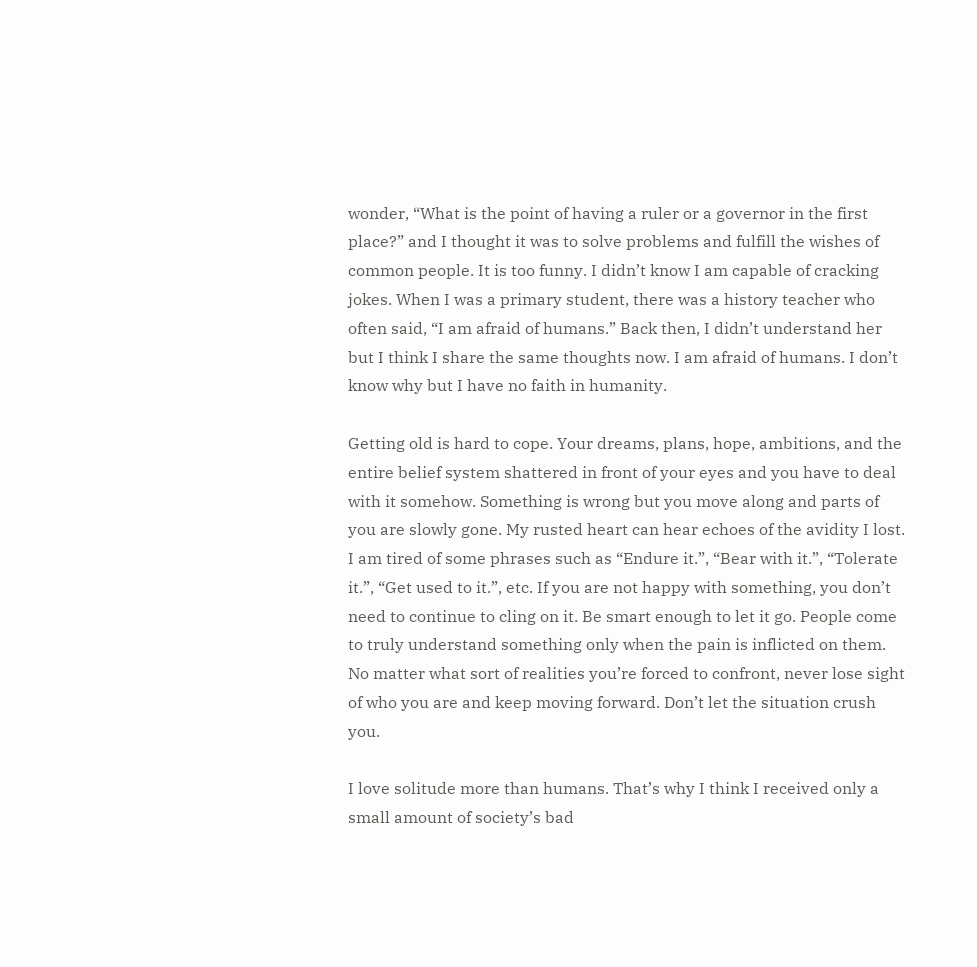wonder, “What is the point of having a ruler or a governor in the first place?” and I thought it was to solve problems and fulfill the wishes of common people. It is too funny. I didn’t know I am capable of cracking jokes. When I was a primary student, there was a history teacher who often said, “I am afraid of humans.” Back then, I didn’t understand her but I think I share the same thoughts now. I am afraid of humans. I don’t know why but I have no faith in humanity.

Getting old is hard to cope. Your dreams, plans, hope, ambitions, and the entire belief system shattered in front of your eyes and you have to deal with it somehow. Something is wrong but you move along and parts of you are slowly gone. My rusted heart can hear echoes of the avidity I lost. I am tired of some phrases such as “Endure it.”, “Bear with it.”, “Tolerate it.”, “Get used to it.”, etc. If you are not happy with something, you don’t need to continue to cling on it. Be smart enough to let it go. People come to truly understand something only when the pain is inflicted on them. No matter what sort of realities you’re forced to confront, never lose sight of who you are and keep moving forward. Don’t let the situation crush you.

I love solitude more than humans. That’s why I think I received only a small amount of society’s bad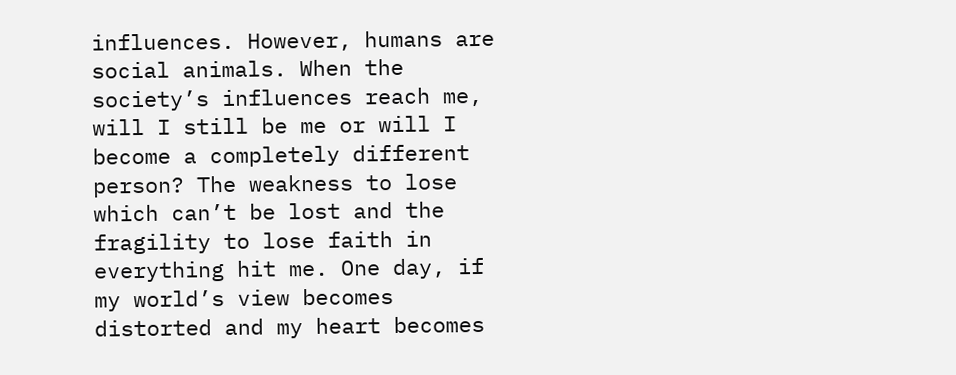influences. However, humans are social animals. When the society’s influences reach me, will I still be me or will I become a completely different person? The weakness to lose which can’t be lost and the fragility to lose faith in everything hit me. One day, if my world’s view becomes distorted and my heart becomes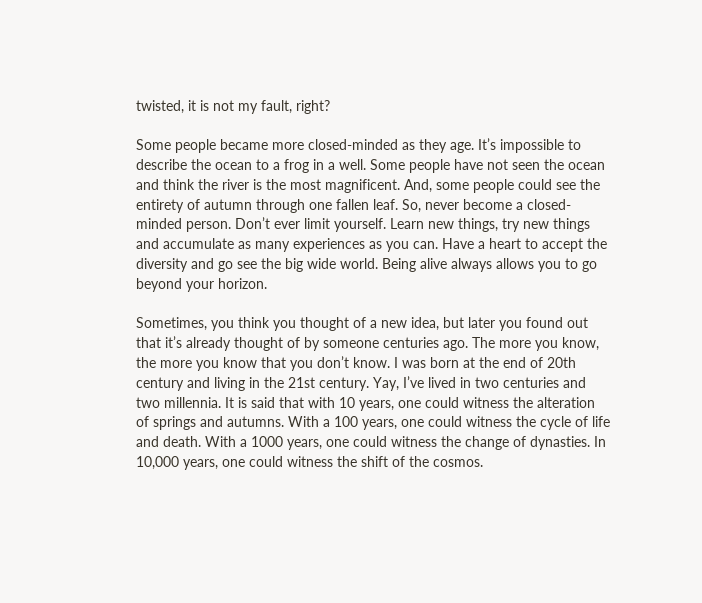twisted, it is not my fault, right?

Some people became more closed-minded as they age. It’s impossible to describe the ocean to a frog in a well. Some people have not seen the ocean and think the river is the most magnificent. And, some people could see the entirety of autumn through one fallen leaf. So, never become a closed-minded person. Don’t ever limit yourself. Learn new things, try new things and accumulate as many experiences as you can. Have a heart to accept the diversity and go see the big wide world. Being alive always allows you to go beyond your horizon.

Sometimes, you think you thought of a new idea, but later you found out that it’s already thought of by someone centuries ago. The more you know, the more you know that you don’t know. I was born at the end of 20th century and living in the 21st century. Yay, I’ve lived in two centuries and two millennia. It is said that with 10 years, one could witness the alteration of springs and autumns. With a 100 years, one could witness the cycle of life and death. With a 1000 years, one could witness the change of dynasties. In 10,000 years, one could witness the shift of the cosmos.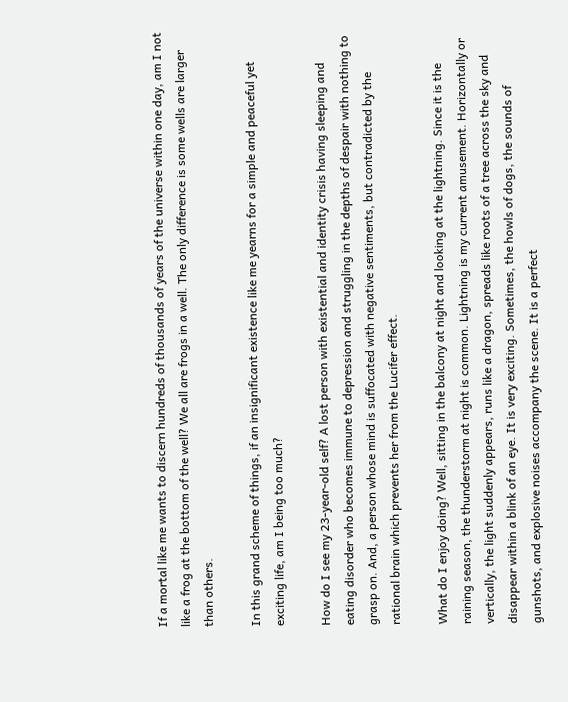If a mortal like me wants to discern hundreds of thousands of years of the universe within one day, am I not like a frog at the bottom of the well? We all are frogs in a well. The only difference is some wells are larger than others.

In this grand scheme of things, if an insignificant existence like me yearns for a simple and peaceful yet exciting life, am I being too much?

How do I see my 23-year-old self? A lost person with existential and identity crisis having sleeping and eating disorder who becomes immune to depression and struggling in the depths of despair with nothing to grasp on. And, a person whose mind is suffocated with negative sentiments, but contradicted by the rational brain which prevents her from the Lucifer effect.

What do I enjoy doing? Well, sitting in the balcony at night and looking at the lightning. Since it is the raining season, the thunderstorm at night is common. Lightning is my current amusement. Horizontally or vertically, the light suddenly appears, runs like a dragon, spreads like roots of a tree across the sky and disappear within a blink of an eye. It is very exciting. Sometimes, the howls of dogs, the sounds of gunshots, and explosive noises accompany the scene. It is a perfect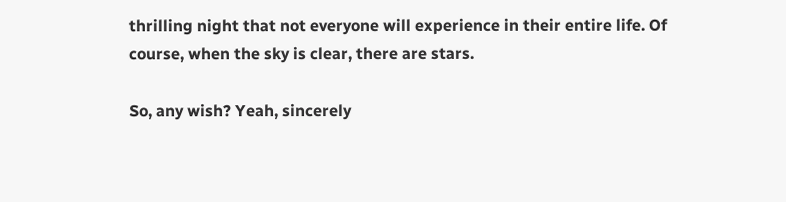thrilling night that not everyone will experience in their entire life. Of course, when the sky is clear, there are stars.

So, any wish? Yeah, sincerely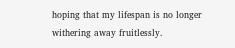hoping that my lifespan is no longer withering away fruitlessly.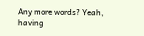Any more words? Yeah, having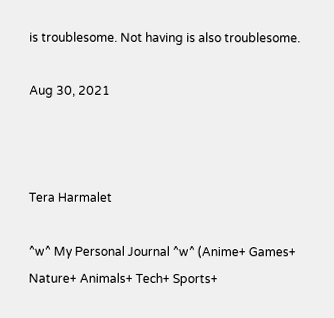is troublesome. Not having is also troublesome.

Aug 30, 2021



Tera Harmalet

^w^ My Personal Journal ^w^ (Anime+ Games+ Nature+ Animals+ Tech+ Sports+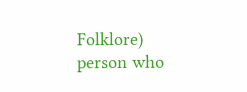Folklore) person who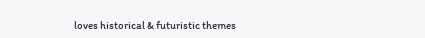loves historical & futuristic themes